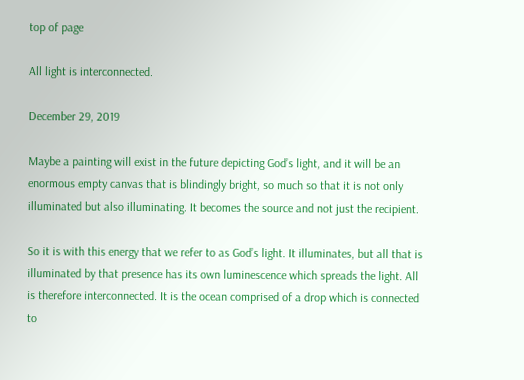top of page

All light is interconnected.

December 29, 2019

Maybe a painting will exist in the future depicting God’s light, and it will be an enormous empty canvas that is blindingly bright, so much so that it is not only illuminated but also illuminating. It becomes the source and not just the recipient.

So it is with this energy that we refer to as God’s light. It illuminates, but all that is illuminated by that presence has its own luminescence which spreads the light. All is therefore interconnected. It is the ocean comprised of a drop which is connected to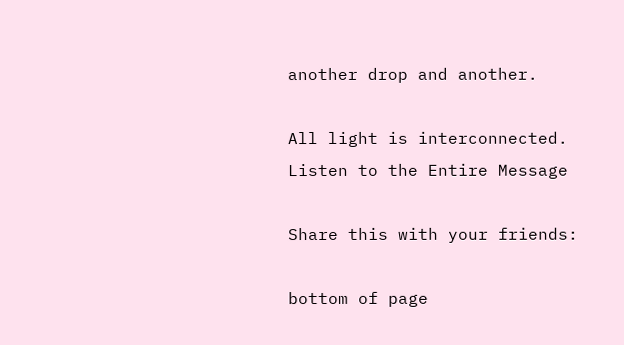another drop and another.

All light is interconnected.
Listen to the Entire Message

Share this with your friends:

bottom of page